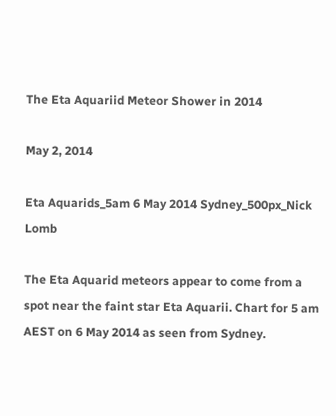The Eta Aquariid Meteor Shower in 2014

May 2, 2014

Eta Aquarids_5am 6 May 2014 Sydney_500px_Nick Lomb

The Eta Aquarid meteors appear to come from a spot near the faint star Eta Aquarii. Chart for 5 am AEST on 6 May 2014 as seen from Sydney.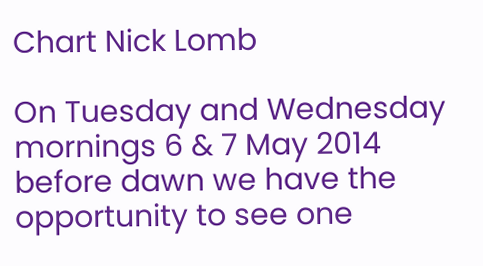Chart Nick Lomb

On Tuesday and Wednesday mornings 6 & 7 May 2014 before dawn we have the opportunity to see one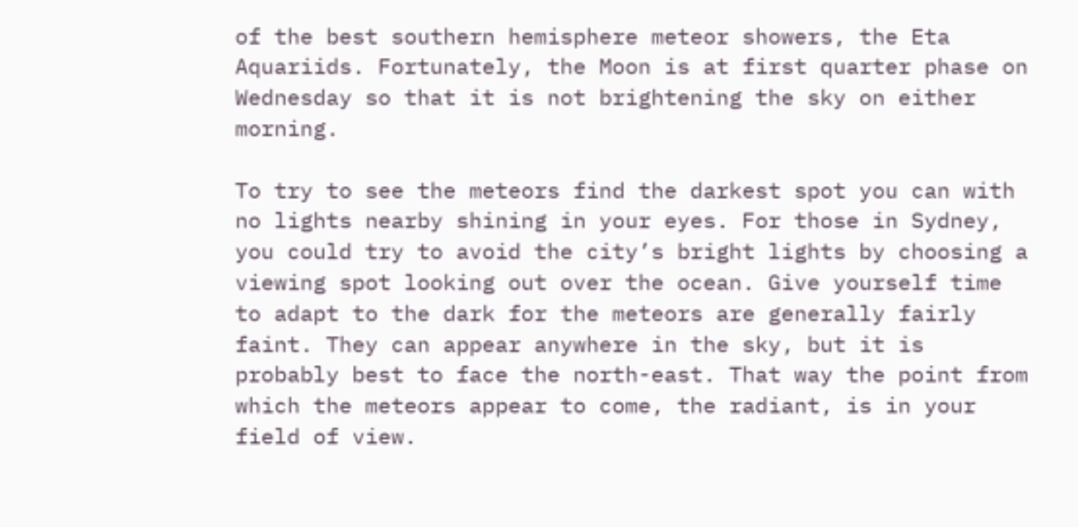of the best southern hemisphere meteor showers, the Eta Aquariids. Fortunately, the Moon is at first quarter phase on Wednesday so that it is not brightening the sky on either morning.

To try to see the meteors find the darkest spot you can with no lights nearby shining in your eyes. For those in Sydney, you could try to avoid the city’s bright lights by choosing a viewing spot looking out over the ocean. Give yourself time to adapt to the dark for the meteors are generally fairly faint. They can appear anywhere in the sky, but it is probably best to face the north-east. That way the point from which the meteors appear to come, the radiant, is in your field of view.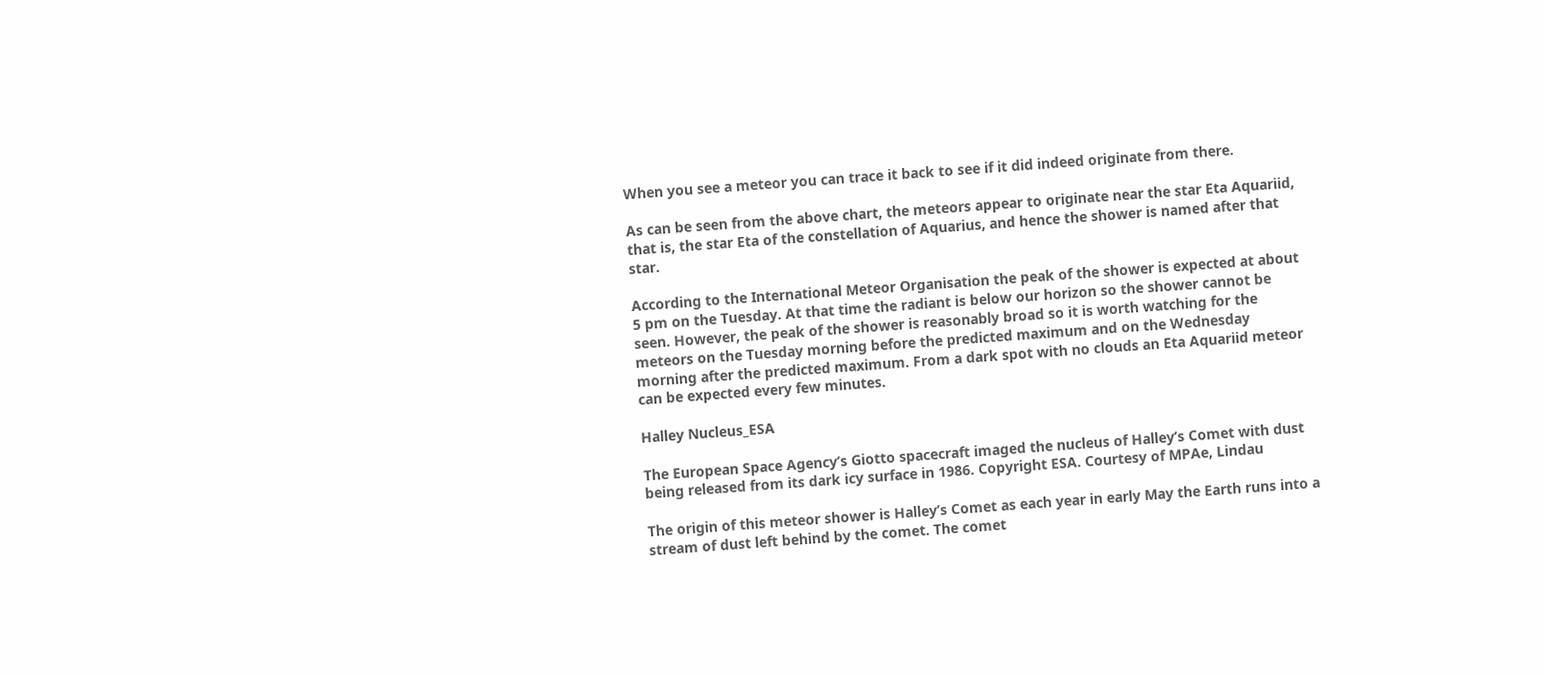When you see a meteor you can trace it back to see if it did indeed originate from there.

As can be seen from the above chart, the meteors appear to originate near the star Eta Aquariid, that is, the star Eta of the constellation of Aquarius, and hence the shower is named after that star.

According to the International Meteor Organisation the peak of the shower is expected at about 5 pm on the Tuesday. At that time the radiant is below our horizon so the shower cannot be seen. However, the peak of the shower is reasonably broad so it is worth watching for the meteors on the Tuesday morning before the predicted maximum and on the Wednesday morning after the predicted maximum. From a dark spot with no clouds an Eta Aquariid meteor can be expected every few minutes.

Halley Nucleus_ESA

The European Space Agency’s Giotto spacecraft imaged the nucleus of Halley’s Comet with dust being released from its dark icy surface in 1986. Copyright ESA. Courtesy of MPAe, Lindau

The origin of this meteor shower is Halley’s Comet as each year in early May the Earth runs into a stream of dust left behind by the comet. The comet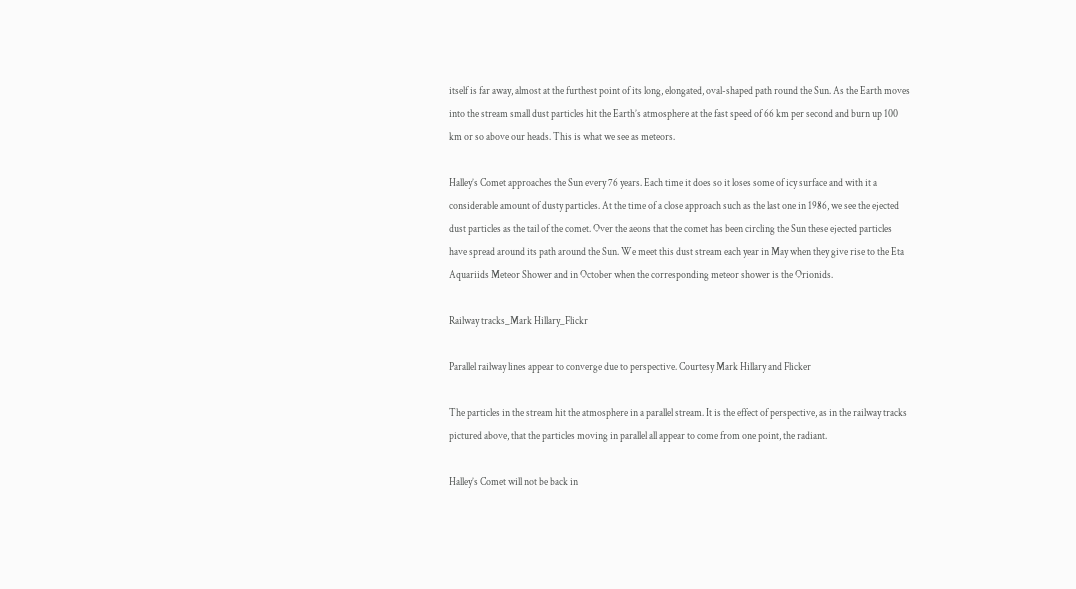itself is far away, almost at the furthest point of its long, elongated, oval-shaped path round the Sun. As the Earth moves into the stream small dust particles hit the Earth’s atmosphere at the fast speed of 66 km per second and burn up 100 km or so above our heads. This is what we see as meteors.

Halley’s Comet approaches the Sun every 76 years. Each time it does so it loses some of icy surface and with it a considerable amount of dusty particles. At the time of a close approach such as the last one in 1986, we see the ejected dust particles as the tail of the comet. Over the aeons that the comet has been circling the Sun these ejected particles have spread around its path around the Sun. We meet this dust stream each year in May when they give rise to the Eta Aquariids Meteor Shower and in October when the corresponding meteor shower is the Orionids.

Railway tracks_Mark Hillary_Flickr

Parallel railway lines appear to converge due to perspective. Courtesy Mark Hillary and Flicker

The particles in the stream hit the atmosphere in a parallel stream. It is the effect of perspective, as in the railway tracks pictured above, that the particles moving in parallel all appear to come from one point, the radiant.

Halley’s Comet will not be back in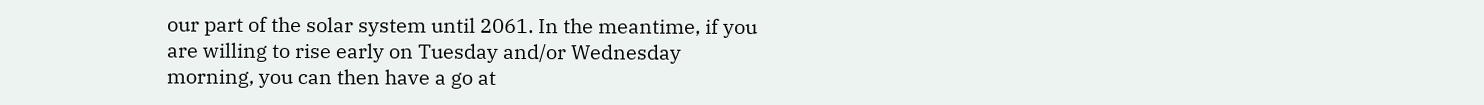our part of the solar system until 2061. In the meantime, if you are willing to rise early on Tuesday and/or Wednesday morning, you can then have a go at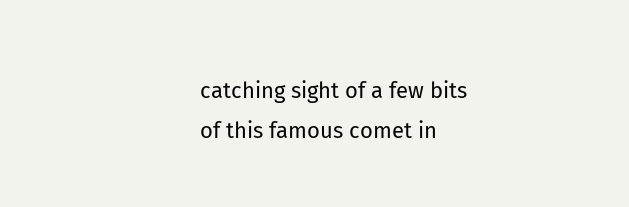catching sight of a few bits of this famous comet in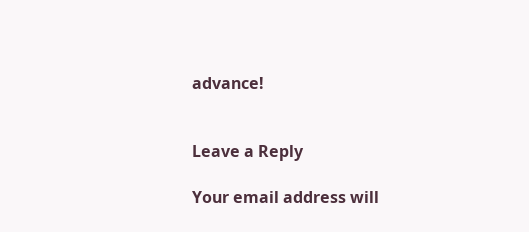advance!


Leave a Reply

Your email address will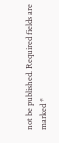not be published. Required fields are marked *